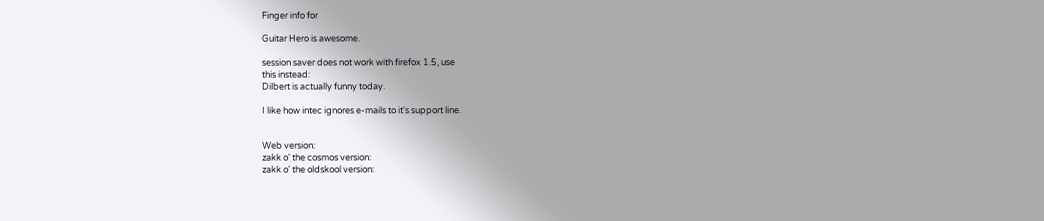Finger info for

Guitar Hero is awesome.

session saver does not work with firefox 1.5, use
this instead:
Dilbert is actually funny today.

I like how intec ignores e-mails to it's support line.


Web version:
zakk o' the cosmos version:
zakk o' the oldskool version: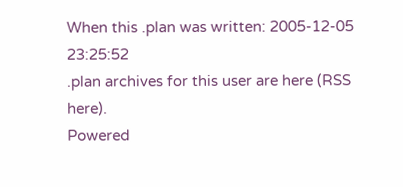When this .plan was written: 2005-12-05 23:25:52
.plan archives for this user are here (RSS here).
Powered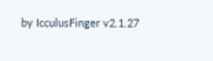by IcculusFinger v2.1.27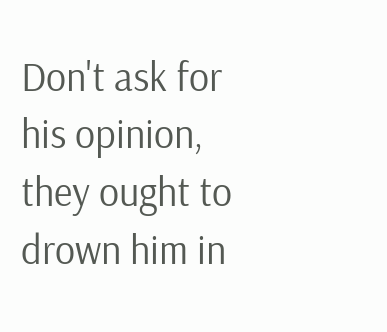Don't ask for his opinion, they ought to drown him in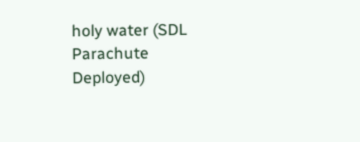holy water (SDL Parachute Deployed)